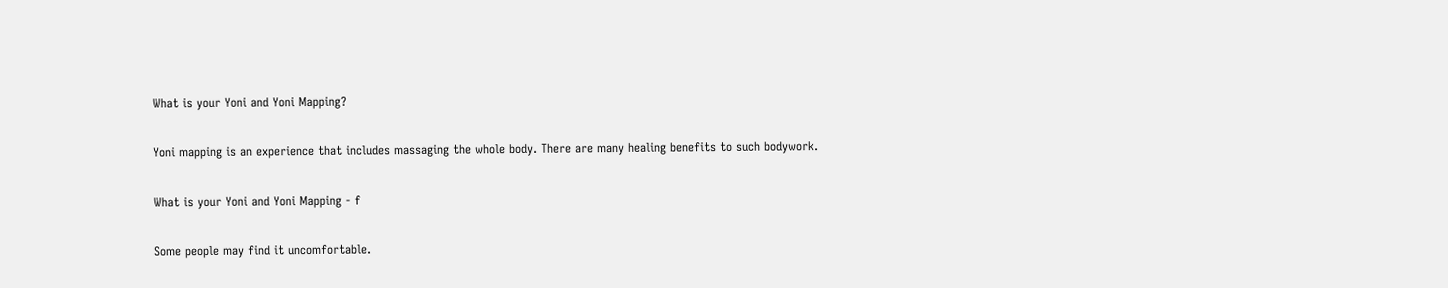What is your Yoni and Yoni Mapping?

Yoni mapping is an experience that includes massaging the whole body. There are many healing benefits to such bodywork.

What is your Yoni and Yoni Mapping - f

Some people may find it uncomfortable.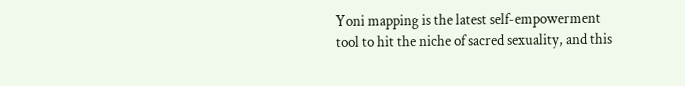Yoni mapping is the latest self-empowerment tool to hit the niche of sacred sexuality, and this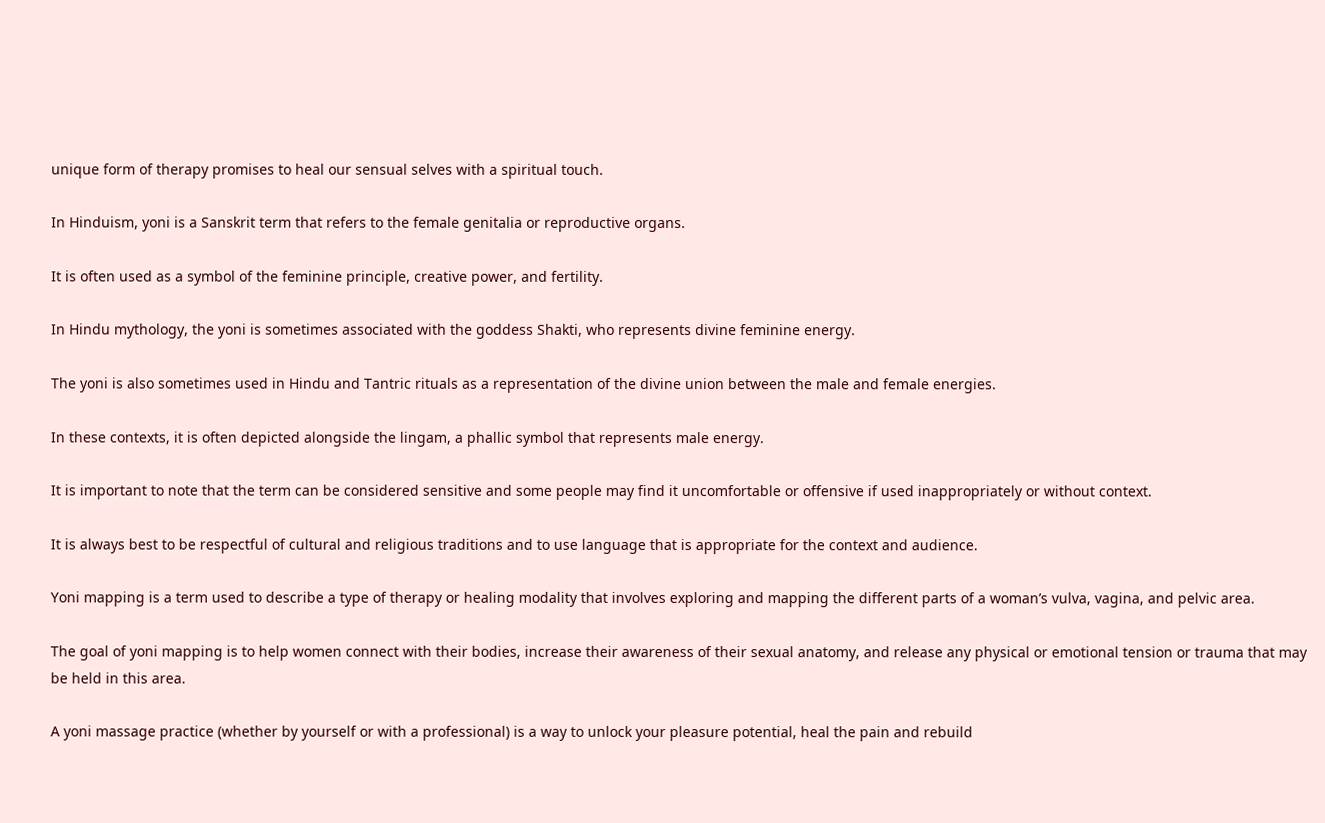unique form of therapy promises to heal our sensual selves with a spiritual touch.

In Hinduism, yoni is a Sanskrit term that refers to the female genitalia or reproductive organs.

It is often used as a symbol of the feminine principle, creative power, and fertility.

In Hindu mythology, the yoni is sometimes associated with the goddess Shakti, who represents divine feminine energy.

The yoni is also sometimes used in Hindu and Tantric rituals as a representation of the divine union between the male and female energies.

In these contexts, it is often depicted alongside the lingam, a phallic symbol that represents male energy.

It is important to note that the term can be considered sensitive and some people may find it uncomfortable or offensive if used inappropriately or without context.

It is always best to be respectful of cultural and religious traditions and to use language that is appropriate for the context and audience.

Yoni mapping is a term used to describe a type of therapy or healing modality that involves exploring and mapping the different parts of a woman’s vulva, vagina, and pelvic area.

The goal of yoni mapping is to help women connect with their bodies, increase their awareness of their sexual anatomy, and release any physical or emotional tension or trauma that may be held in this area.

A yoni massage practice (whether by yourself or with a professional) is a way to unlock your pleasure potential, heal the pain and rebuild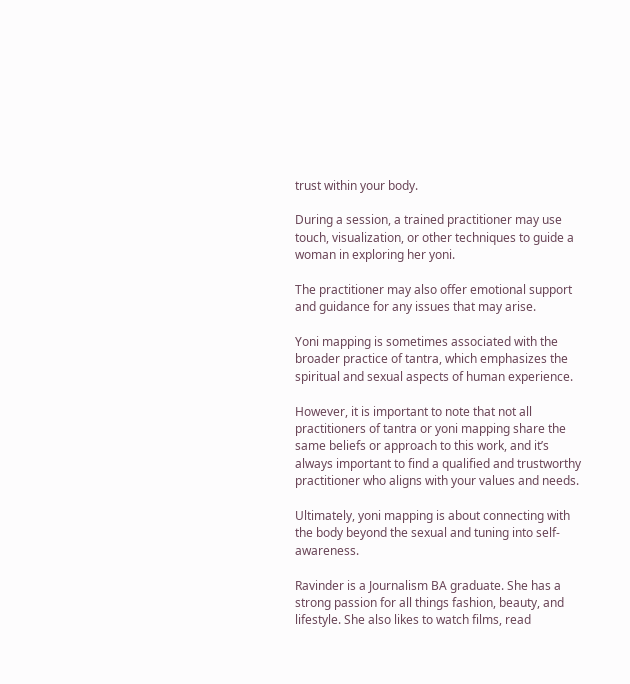trust within your body.

During a session, a trained practitioner may use touch, visualization, or other techniques to guide a woman in exploring her yoni.

The practitioner may also offer emotional support and guidance for any issues that may arise.

Yoni mapping is sometimes associated with the broader practice of tantra, which emphasizes the spiritual and sexual aspects of human experience.

However, it is important to note that not all practitioners of tantra or yoni mapping share the same beliefs or approach to this work, and it’s always important to find a qualified and trustworthy practitioner who aligns with your values and needs.

Ultimately, yoni mapping is about connecting with the body beyond the sexual and tuning into self-awareness.

Ravinder is a Journalism BA graduate. She has a strong passion for all things fashion, beauty, and lifestyle. She also likes to watch films, read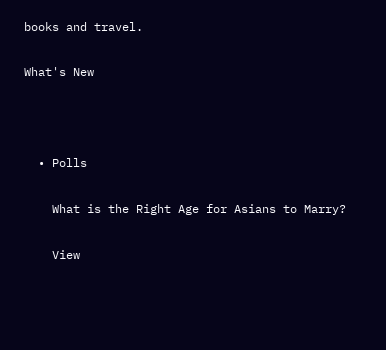books and travel.

What's New



  • Polls

    What is the Right Age for Asians to Marry?

    View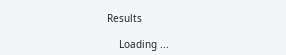Results

    Loading ...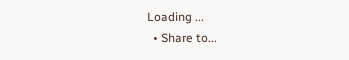Loading ...
  • Share to...